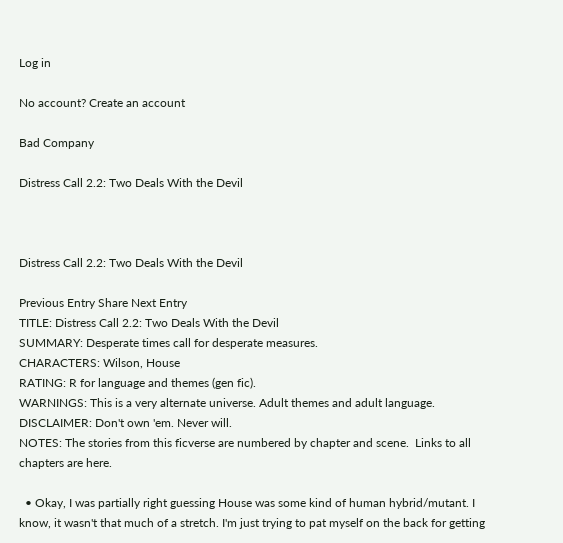Log in

No account? Create an account

Bad Company

Distress Call 2.2: Two Deals With the Devil



Distress Call 2.2: Two Deals With the Devil

Previous Entry Share Next Entry
TITLE: Distress Call 2.2: Two Deals With the Devil
SUMMARY: Desperate times call for desperate measures.
CHARACTERS: Wilson, House
RATING: R for language and themes (gen fic).
WARNINGS: This is a very alternate universe. Adult themes and adult language.
DISCLAIMER: Don't own 'em. Never will.
NOTES: The stories from this ficverse are numbered by chapter and scene.  Links to all chapters are here.

  • Okay, I was partially right guessing House was some kind of human hybrid/mutant. I know, it wasn't that much of a stretch. I'm just trying to pat myself on the back for getting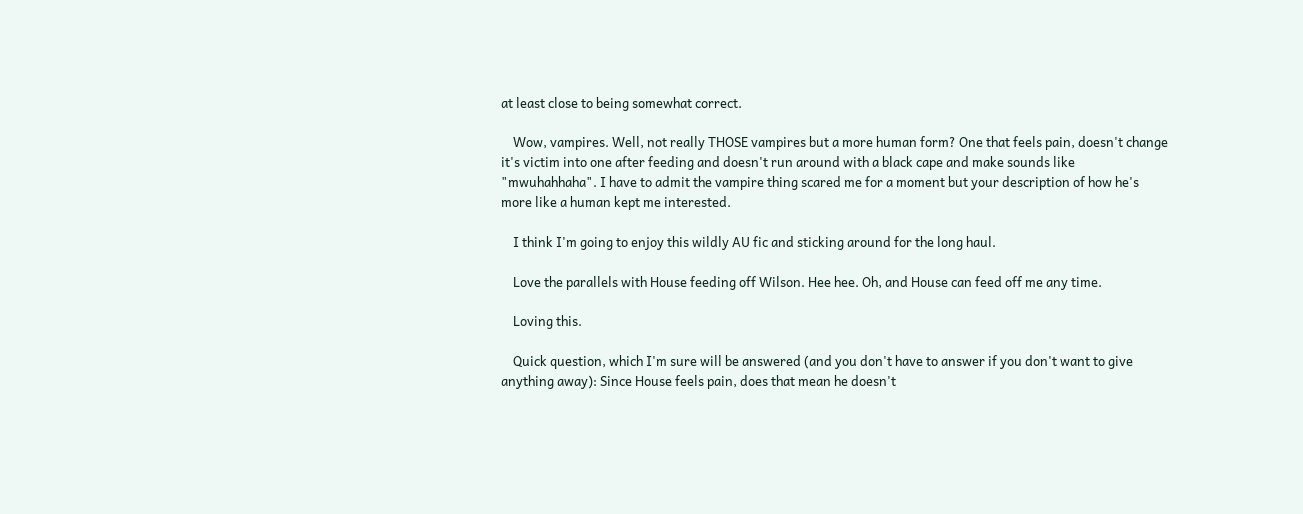at least close to being somewhat correct.

    Wow, vampires. Well, not really THOSE vampires but a more human form? One that feels pain, doesn't change it's victim into one after feeding and doesn't run around with a black cape and make sounds like "mwuhahhaha". I have to admit the vampire thing scared me for a moment but your description of how he's more like a human kept me interested.

    I think I'm going to enjoy this wildly AU fic and sticking around for the long haul.

    Love the parallels with House feeding off Wilson. Hee hee. Oh, and House can feed off me any time.

    Loving this.

    Quick question, which I'm sure will be answered (and you don't have to answer if you don't want to give anything away): Since House feels pain, does that mean he doesn't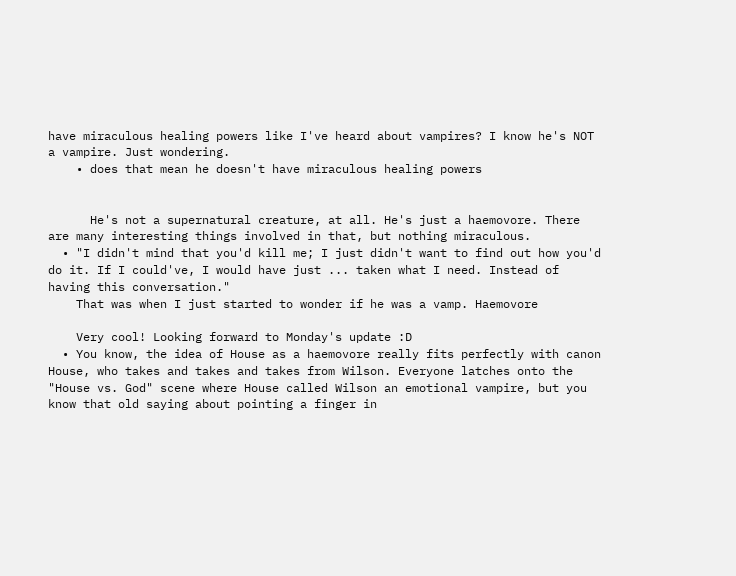have miraculous healing powers like I've heard about vampires? I know he's NOT a vampire. Just wondering.
    • does that mean he doesn't have miraculous healing powers


      He's not a supernatural creature, at all. He's just a haemovore. There are many interesting things involved in that, but nothing miraculous.
  • "I didn't mind that you'd kill me; I just didn't want to find out how you'd do it. If I could've, I would have just ... taken what I need. Instead of having this conversation."
    That was when I just started to wonder if he was a vamp. Haemovore

    Very cool! Looking forward to Monday's update :D
  • You know, the idea of House as a haemovore really fits perfectly with canon House, who takes and takes and takes from Wilson. Everyone latches onto the "House vs. God" scene where House called Wilson an emotional vampire, but you know that old saying about pointing a finger in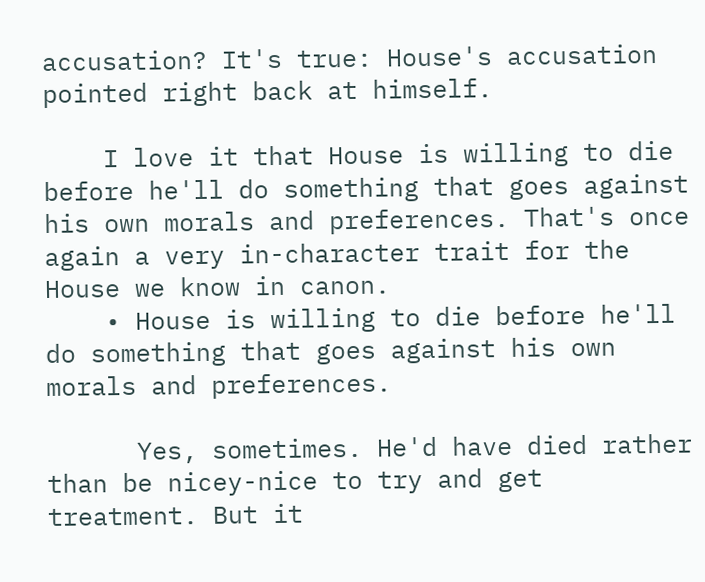accusation? It's true: House's accusation pointed right back at himself.

    I love it that House is willing to die before he'll do something that goes against his own morals and preferences. That's once again a very in-character trait for the House we know in canon.
    • House is willing to die before he'll do something that goes against his own morals and preferences.

      Yes, sometimes. He'd have died rather than be nicey-nice to try and get treatment. But it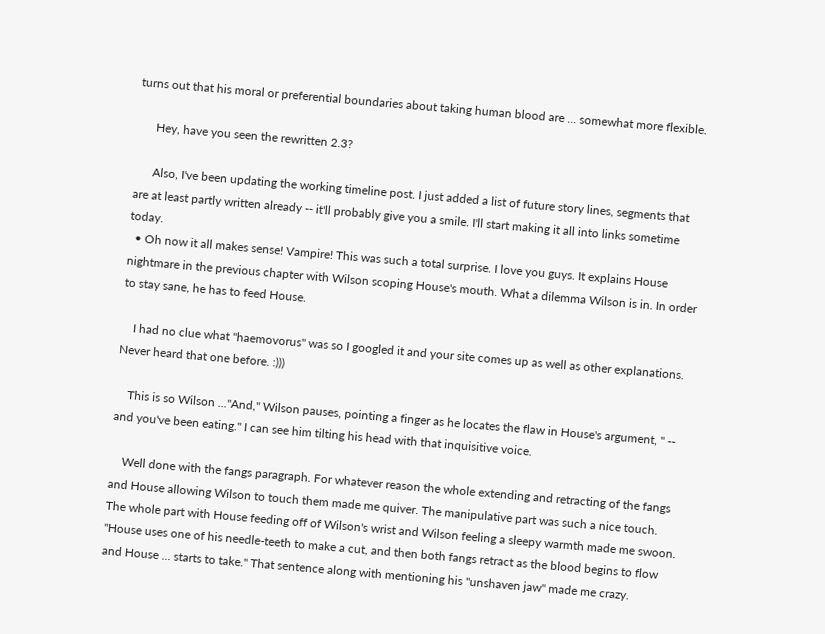turns out that his moral or preferential boundaries about taking human blood are ... somewhat more flexible.

      Hey, have you seen the rewritten 2.3?

      Also, I've been updating the working timeline post. I just added a list of future story lines, segments that are at least partly written already -- it'll probably give you a smile. I'll start making it all into links sometime today.
  • Oh now it all makes sense! Vampire! This was such a total surprise. I love you guys. It explains House nightmare in the previous chapter with Wilson scoping House's mouth. What a dilemma Wilson is in. In order to stay sane, he has to feed House.

    I had no clue what "haemovorus" was so I googled it and your site comes up as well as other explanations. Never heard that one before. :)))

    This is so Wilson ..."And," Wilson pauses, pointing a finger as he locates the flaw in House's argument, " -- and you've been eating." I can see him tilting his head with that inquisitive voice.

    Well done with the fangs paragraph. For whatever reason the whole extending and retracting of the fangs and House allowing Wilson to touch them made me quiver. The manipulative part was such a nice touch. The whole part with House feeding off of Wilson's wrist and Wilson feeling a sleepy warmth made me swoon. "House uses one of his needle-teeth to make a cut, and then both fangs retract as the blood begins to flow and House ... starts to take." That sentence along with mentioning his "unshaven jaw" made me crazy.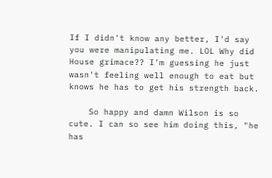If I didn't know any better, I'd say you were manipulating me. LOL Why did House grimace?? I'm guessing he just wasn't feeling well enough to eat but knows he has to get his strength back.

    So happy and damn Wilson is so cute. I can so see him doing this, "he has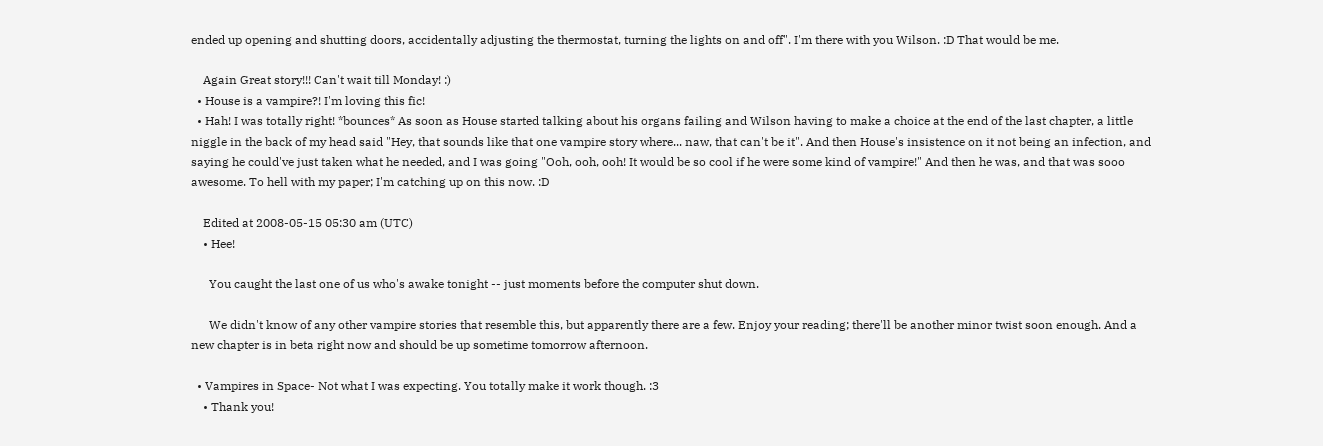ended up opening and shutting doors, accidentally adjusting the thermostat, turning the lights on and off". I'm there with you Wilson. :D That would be me.

    Again Great story!!! Can't wait till Monday! :)
  • House is a vampire?! I'm loving this fic!
  • Hah! I was totally right! *bounces* As soon as House started talking about his organs failing and Wilson having to make a choice at the end of the last chapter, a little niggle in the back of my head said "Hey, that sounds like that one vampire story where... naw, that can't be it". And then House's insistence on it not being an infection, and saying he could've just taken what he needed, and I was going "Ooh, ooh, ooh! It would be so cool if he were some kind of vampire!" And then he was, and that was sooo awesome. To hell with my paper; I'm catching up on this now. :D

    Edited at 2008-05-15 05:30 am (UTC)
    • Hee!

      You caught the last one of us who's awake tonight -- just moments before the computer shut down.

      We didn't know of any other vampire stories that resemble this, but apparently there are a few. Enjoy your reading; there'll be another minor twist soon enough. And a new chapter is in beta right now and should be up sometime tomorrow afternoon.

  • Vampires in Space- Not what I was expecting. You totally make it work though. :3
    • Thank you!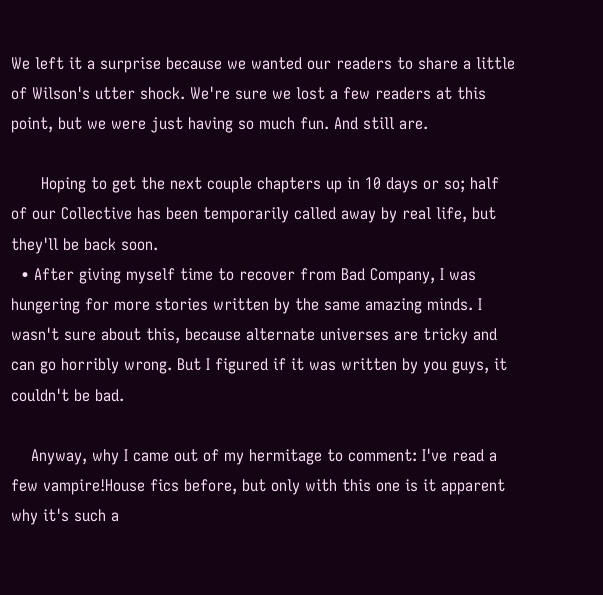We left it a surprise because we wanted our readers to share a little of Wilson's utter shock. We're sure we lost a few readers at this point, but we were just having so much fun. And still are.

      Hoping to get the next couple chapters up in 10 days or so; half of our Collective has been temporarily called away by real life, but they'll be back soon.
  • After giving myself time to recover from Bad Company, I was hungering for more stories written by the same amazing minds. I wasn't sure about this, because alternate universes are tricky and can go horribly wrong. But I figured if it was written by you guys, it couldn't be bad.

    Anyway, why I came out of my hermitage to comment: I've read a few vampire!House fics before, but only with this one is it apparent why it's such a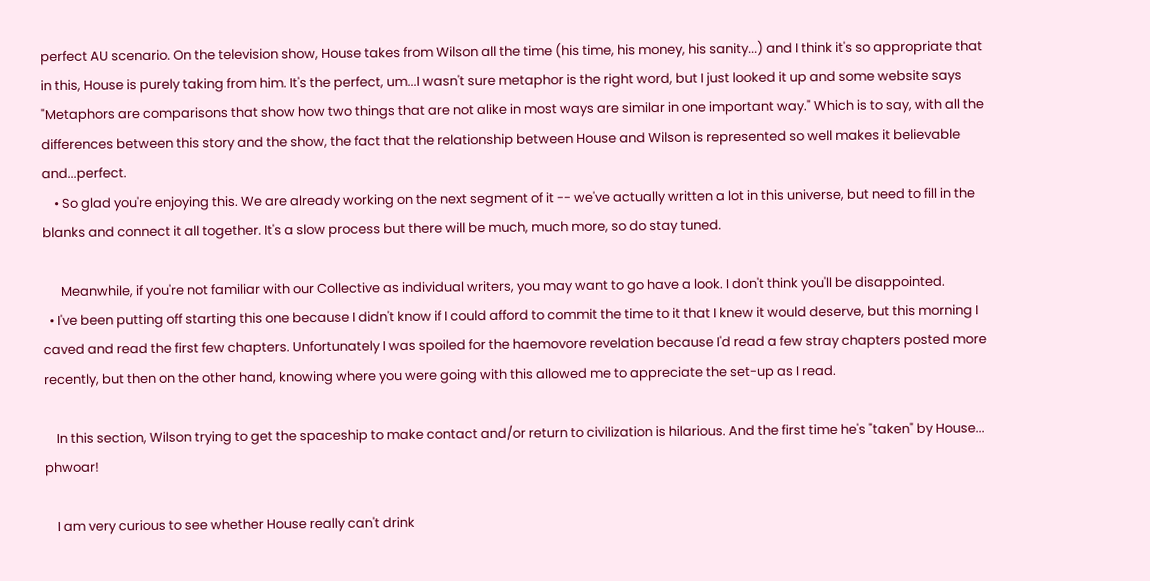perfect AU scenario. On the television show, House takes from Wilson all the time (his time, his money, his sanity...) and I think it's so appropriate that in this, House is purely taking from him. It's the perfect, um...I wasn't sure metaphor is the right word, but I just looked it up and some website says "Metaphors are comparisons that show how two things that are not alike in most ways are similar in one important way." Which is to say, with all the differences between this story and the show, the fact that the relationship between House and Wilson is represented so well makes it believable and...perfect.
    • So glad you're enjoying this. We are already working on the next segment of it -- we've actually written a lot in this universe, but need to fill in the blanks and connect it all together. It's a slow process but there will be much, much more, so do stay tuned.

      Meanwhile, if you're not familiar with our Collective as individual writers, you may want to go have a look. I don't think you'll be disappointed.
  • I've been putting off starting this one because I didn't know if I could afford to commit the time to it that I knew it would deserve, but this morning I caved and read the first few chapters. Unfortunately I was spoiled for the haemovore revelation because I'd read a few stray chapters posted more recently, but then on the other hand, knowing where you were going with this allowed me to appreciate the set-up as I read.

    In this section, Wilson trying to get the spaceship to make contact and/or return to civilization is hilarious. And the first time he's "taken" by House... phwoar!

    I am very curious to see whether House really can't drink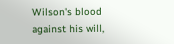Wilson's blood against his will,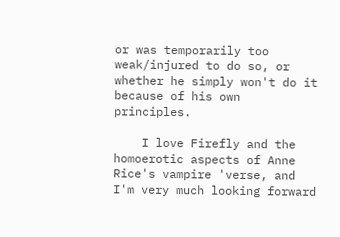or was temporarily too weak/injured to do so, or whether he simply won't do it because of his own principles.

    I love Firefly and the homoerotic aspects of Anne Rice's vampire 'verse, and I'm very much looking forward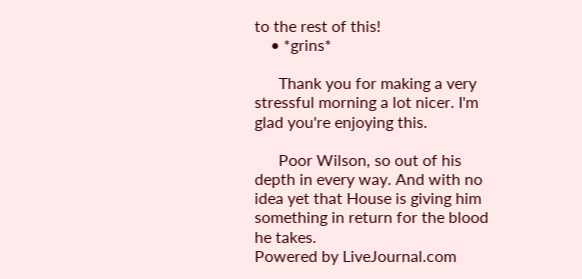to the rest of this!
    • *grins*

      Thank you for making a very stressful morning a lot nicer. I'm glad you're enjoying this.

      Poor Wilson, so out of his depth in every way. And with no idea yet that House is giving him something in return for the blood he takes.
Powered by LiveJournal.com